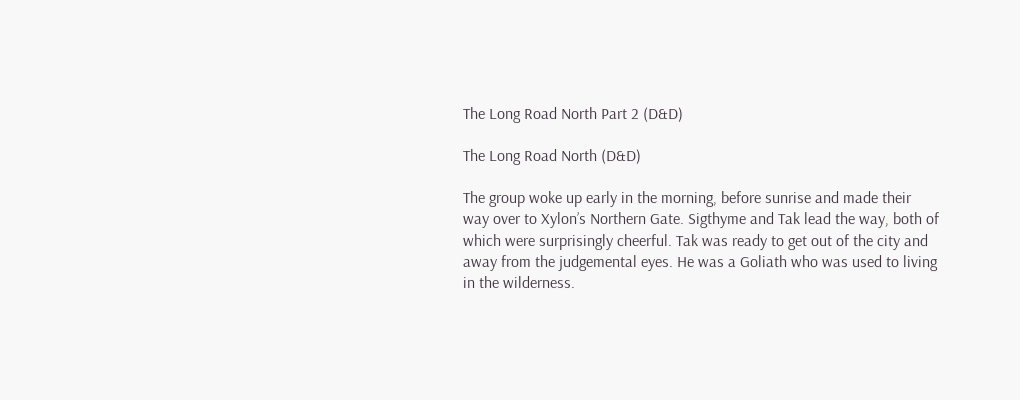The Long Road North Part 2 (D&D)

The Long Road North (D&D)

The group woke up early in the morning, before sunrise and made their way over to Xylon’s Northern Gate. Sigthyme and Tak lead the way, both of which were surprisingly cheerful. Tak was ready to get out of the city and away from the judgemental eyes. He was a Goliath who was used to living in the wilderness.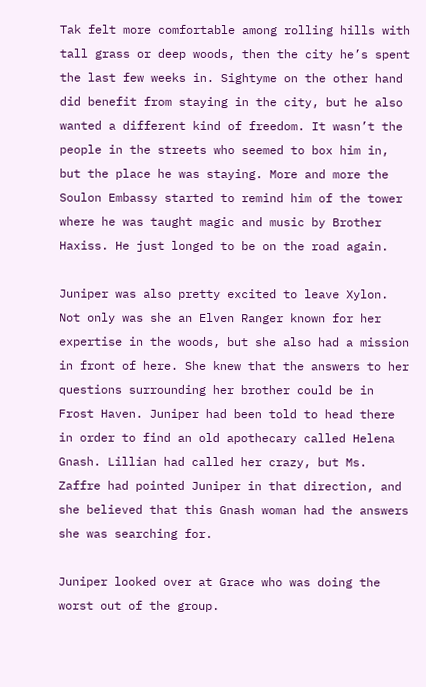Tak felt more comfortable among rolling hills with tall grass or deep woods, then the city he’s spent the last few weeks in. Sightyme on the other hand did benefit from staying in the city, but he also wanted a different kind of freedom. It wasn’t the people in the streets who seemed to box him in, but the place he was staying. More and more the Soulon Embassy started to remind him of the tower where he was taught magic and music by Brother Haxiss. He just longed to be on the road again.

Juniper was also pretty excited to leave Xylon. Not only was she an Elven Ranger known for her expertise in the woods, but she also had a mission in front of here. She knew that the answers to her questions surrounding her brother could be in Frost Haven. Juniper had been told to head there in order to find an old apothecary called Helena Gnash. Lillian had called her crazy, but Ms. Zaffre had pointed Juniper in that direction, and she believed that this Gnash woman had the answers she was searching for.

Juniper looked over at Grace who was doing the worst out of the group.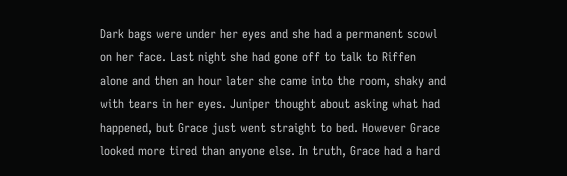Dark bags were under her eyes and she had a permanent scowl on her face. Last night she had gone off to talk to Riffen alone and then an hour later she came into the room, shaky and with tears in her eyes. Juniper thought about asking what had happened, but Grace just went straight to bed. However Grace looked more tired than anyone else. In truth, Grace had a hard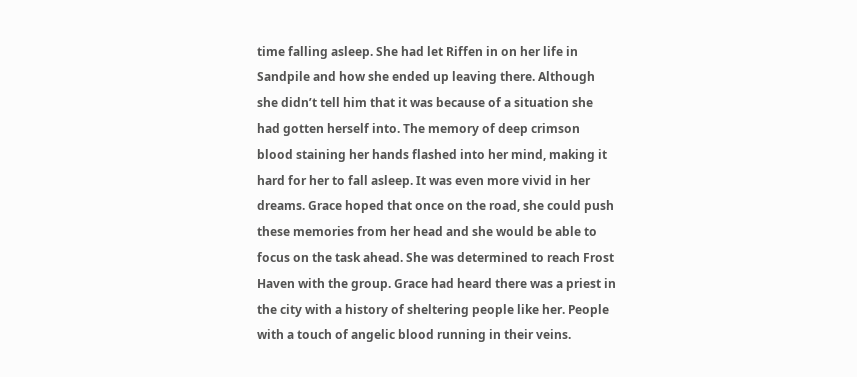time falling asleep. She had let Riffen in on her life in Sandpile and how she ended up leaving there. Although she didn’t tell him that it was because of a situation she had gotten herself into. The memory of deep crimson blood staining her hands flashed into her mind, making it hard for her to fall asleep. It was even more vivid in her dreams. Grace hoped that once on the road, she could push these memories from her head and she would be able to focus on the task ahead. She was determined to reach Frost Haven with the group. Grace had heard there was a priest in the city with a history of sheltering people like her. People with a touch of angelic blood running in their veins.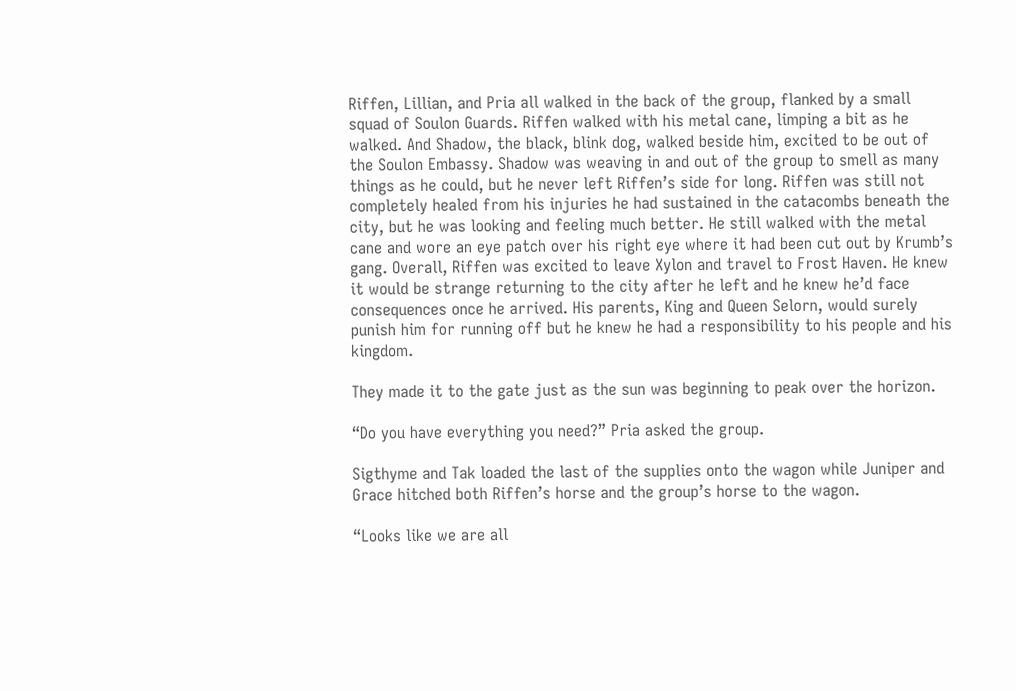Riffen, Lillian, and Pria all walked in the back of the group, flanked by a small squad of Soulon Guards. Riffen walked with his metal cane, limping a bit as he walked. And Shadow, the black, blink dog, walked beside him, excited to be out of the Soulon Embassy. Shadow was weaving in and out of the group to smell as many things as he could, but he never left Riffen’s side for long. Riffen was still not completely healed from his injuries he had sustained in the catacombs beneath the city, but he was looking and feeling much better. He still walked with the metal cane and wore an eye patch over his right eye where it had been cut out by Krumb’s gang. Overall, Riffen was excited to leave Xylon and travel to Frost Haven. He knew it would be strange returning to the city after he left and he knew he’d face consequences once he arrived. His parents, King and Queen Selorn, would surely punish him for running off but he knew he had a responsibility to his people and his kingdom.

They made it to the gate just as the sun was beginning to peak over the horizon.

“Do you have everything you need?” Pria asked the group.

Sigthyme and Tak loaded the last of the supplies onto the wagon while Juniper and Grace hitched both Riffen’s horse and the group’s horse to the wagon.

“Looks like we are all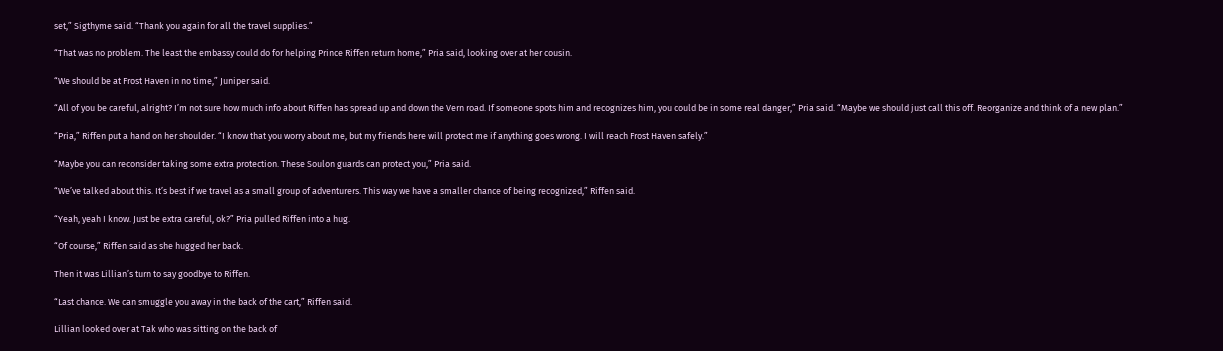set,” Sigthyme said. “Thank you again for all the travel supplies.”

“That was no problem. The least the embassy could do for helping Prince Riffen return home,” Pria said, looking over at her cousin.

“We should be at Frost Haven in no time,” Juniper said.

“All of you be careful, alright? I’m not sure how much info about Riffen has spread up and down the Vern road. If someone spots him and recognizes him, you could be in some real danger,” Pria said. “Maybe we should just call this off. Reorganize and think of a new plan.”

“Pria,” Riffen put a hand on her shoulder. “I know that you worry about me, but my friends here will protect me if anything goes wrong. I will reach Frost Haven safely.”

“Maybe you can reconsider taking some extra protection. These Soulon guards can protect you,” Pria said.

“We’ve talked about this. It’s best if we travel as a small group of adventurers. This way we have a smaller chance of being recognized,” Riffen said.

“Yeah, yeah I know. Just be extra careful, ok?” Pria pulled Riffen into a hug.

“Of course,” Riffen said as she hugged her back.

Then it was Lillian’s turn to say goodbye to Riffen.

“Last chance. We can smuggle you away in the back of the cart,” Riffen said.

Lillian looked over at Tak who was sitting on the back of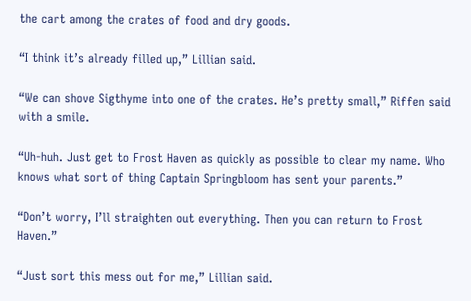the cart among the crates of food and dry goods.

“I think it’s already filled up,” Lillian said.

“We can shove Sigthyme into one of the crates. He’s pretty small,” Riffen said with a smile.

“Uh-huh. Just get to Frost Haven as quickly as possible to clear my name. Who knows what sort of thing Captain Springbloom has sent your parents.”

“Don’t worry, I’ll straighten out everything. Then you can return to Frost Haven.”

“Just sort this mess out for me,” Lillian said.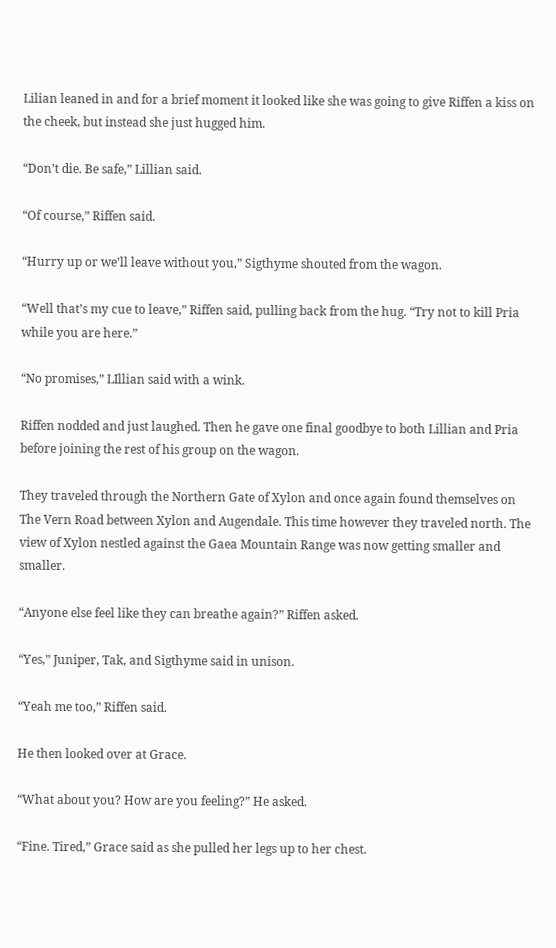Lilian leaned in and for a brief moment it looked like she was going to give Riffen a kiss on the cheek, but instead she just hugged him.

“Don’t die. Be safe,” Lillian said.

“Of course,” Riffen said.

“Hurry up or we’ll leave without you,” Sigthyme shouted from the wagon.

“Well that’s my cue to leave,” Riffen said, pulling back from the hug. “Try not to kill Pria while you are here.”

“No promises,” LIllian said with a wink.

Riffen nodded and just laughed. Then he gave one final goodbye to both Lillian and Pria before joining the rest of his group on the wagon.

They traveled through the Northern Gate of Xylon and once again found themselves on The Vern Road between Xylon and Augendale. This time however they traveled north. The view of Xylon nestled against the Gaea Mountain Range was now getting smaller and smaller.

“Anyone else feel like they can breathe again?” Riffen asked.

“Yes,” Juniper, Tak, and Sigthyme said in unison.

“Yeah me too,” Riffen said.

He then looked over at Grace.

“What about you? How are you feeling?” He asked.

“Fine. Tired,” Grace said as she pulled her legs up to her chest.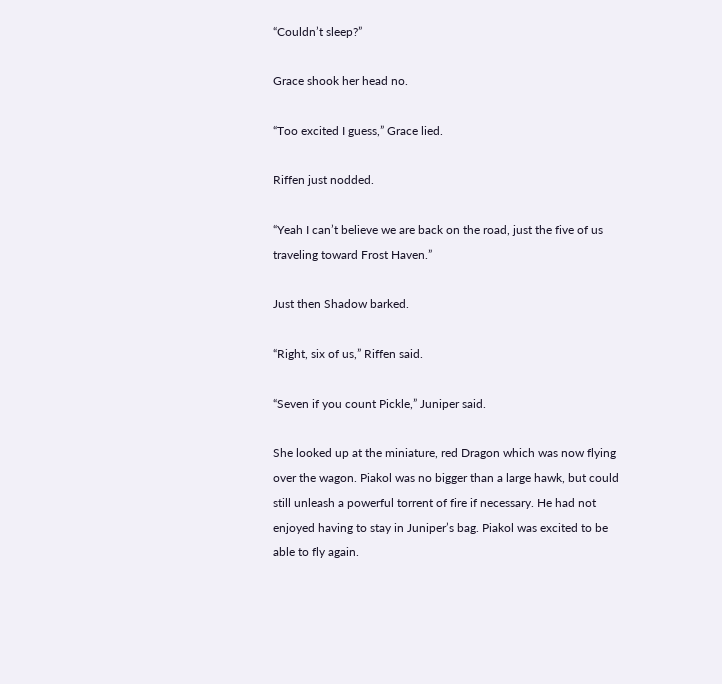“Couldn’t sleep?”

Grace shook her head no.

“Too excited I guess,” Grace lied.

Riffen just nodded.

“Yeah I can’t believe we are back on the road, just the five of us traveling toward Frost Haven.”

Just then Shadow barked.

“Right, six of us,” Riffen said.

“Seven if you count Pickle,” Juniper said.

She looked up at the miniature, red Dragon which was now flying over the wagon. Piakol was no bigger than a large hawk, but could still unleash a powerful torrent of fire if necessary. He had not enjoyed having to stay in Juniper’s bag. Piakol was excited to be able to fly again.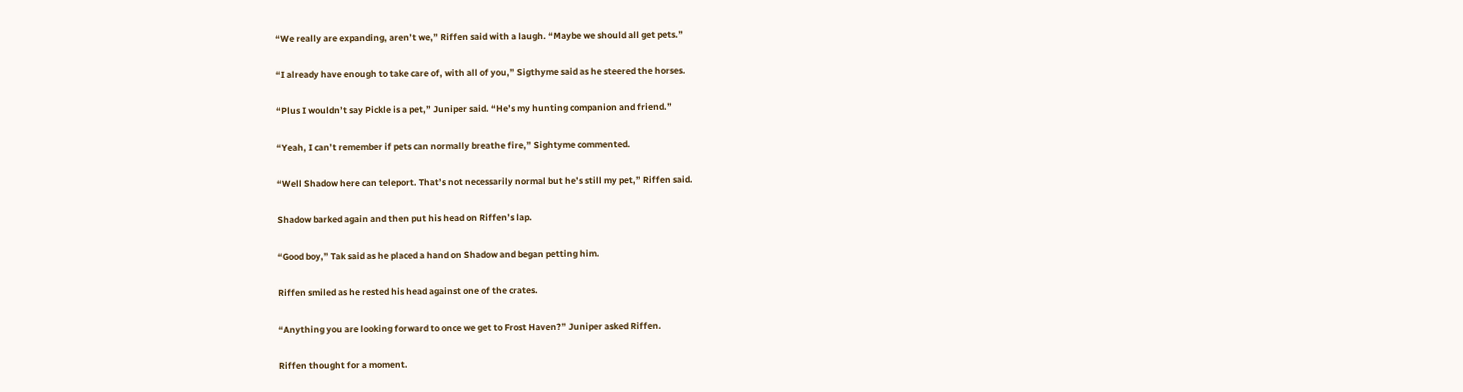“We really are expanding, aren’t we,” Riffen said with a laugh. “Maybe we should all get pets.”

“I already have enough to take care of, with all of you,” Sigthyme said as he steered the horses.

“Plus I wouldn’t say Pickle is a pet,” Juniper said. “He’s my hunting companion and friend.”

“Yeah, I can’t remember if pets can normally breathe fire,” Sightyme commented.

“Well Shadow here can teleport. That’s not necessarily normal but he’s still my pet,” Riffen said.

Shadow barked again and then put his head on Riffen’s lap.

“Good boy,” Tak said as he placed a hand on Shadow and began petting him.

Riffen smiled as he rested his head against one of the crates.

“Anything you are looking forward to once we get to Frost Haven?” Juniper asked Riffen.

Riffen thought for a moment.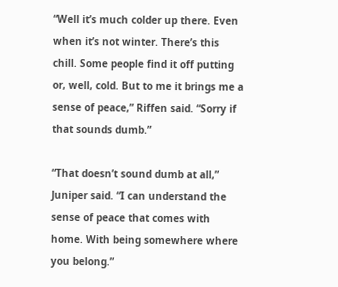“Well it’s much colder up there. Even when it’s not winter. There’s this chill. Some people find it off putting or, well, cold. But to me it brings me a sense of peace,” Riffen said. “Sorry if that sounds dumb.”

“That doesn’t sound dumb at all,” Juniper said. “I can understand the sense of peace that comes with home. With being somewhere where you belong.”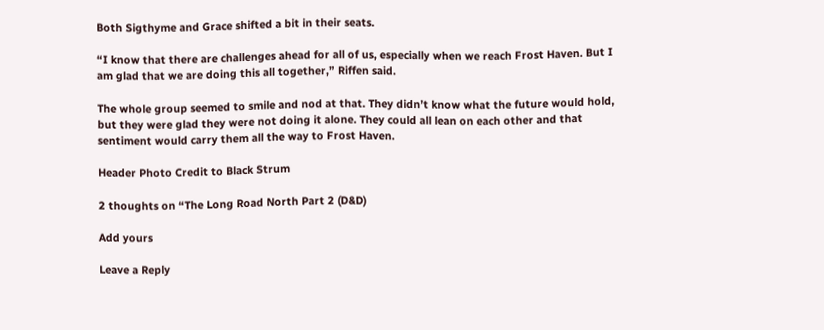Both Sigthyme and Grace shifted a bit in their seats.

“I know that there are challenges ahead for all of us, especially when we reach Frost Haven. But I am glad that we are doing this all together,” Riffen said.

The whole group seemed to smile and nod at that. They didn’t know what the future would hold, but they were glad they were not doing it alone. They could all lean on each other and that sentiment would carry them all the way to Frost Haven.

Header Photo Credit to Black Strum

2 thoughts on “The Long Road North Part 2 (D&D)

Add yours

Leave a Reply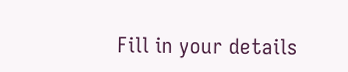Fill in your details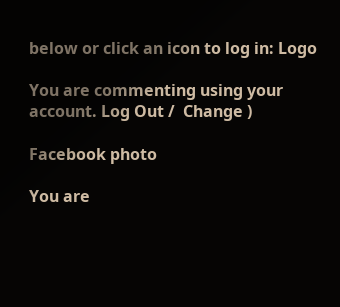below or click an icon to log in: Logo

You are commenting using your account. Log Out /  Change )

Facebook photo

You are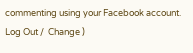commenting using your Facebook account. Log Out /  Change )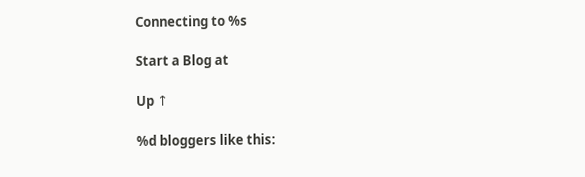Connecting to %s

Start a Blog at

Up ↑

%d bloggers like this: